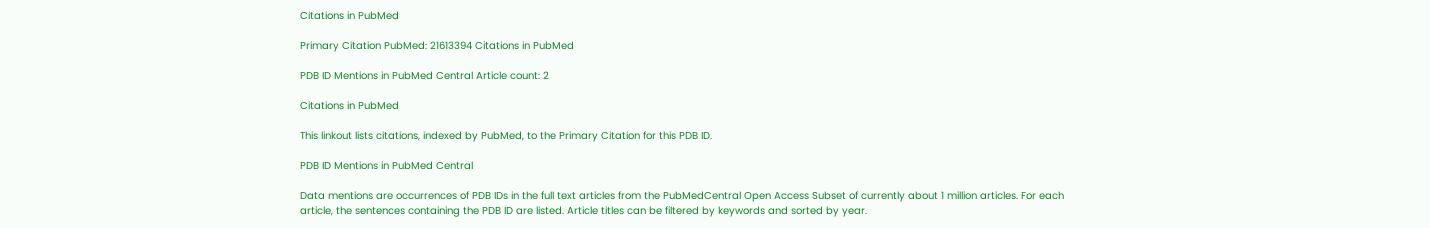Citations in PubMed

Primary Citation PubMed: 21613394 Citations in PubMed

PDB ID Mentions in PubMed Central Article count: 2

Citations in PubMed

This linkout lists citations, indexed by PubMed, to the Primary Citation for this PDB ID.

PDB ID Mentions in PubMed Central

Data mentions are occurrences of PDB IDs in the full text articles from the PubMedCentral Open Access Subset of currently about 1 million articles. For each article, the sentences containing the PDB ID are listed. Article titles can be filtered by keywords and sorted by year.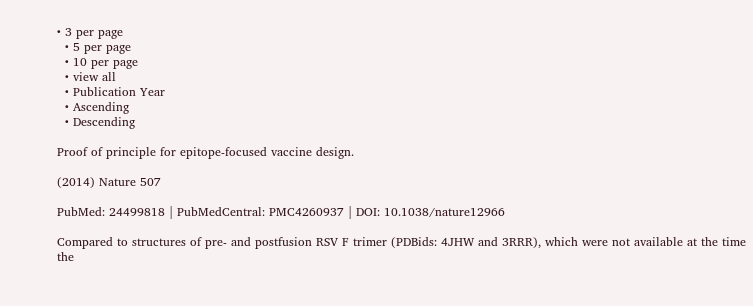• 3 per page
  • 5 per page
  • 10 per page
  • view all
  • Publication Year
  • Ascending
  • Descending

Proof of principle for epitope-focused vaccine design.

(2014) Nature 507

PubMed: 24499818 | PubMedCentral: PMC4260937 | DOI: 10.1038/nature12966

Compared to structures of pre- and postfusion RSV F trimer (PDBids: 4JHW and 3RRR), which were not available at the time the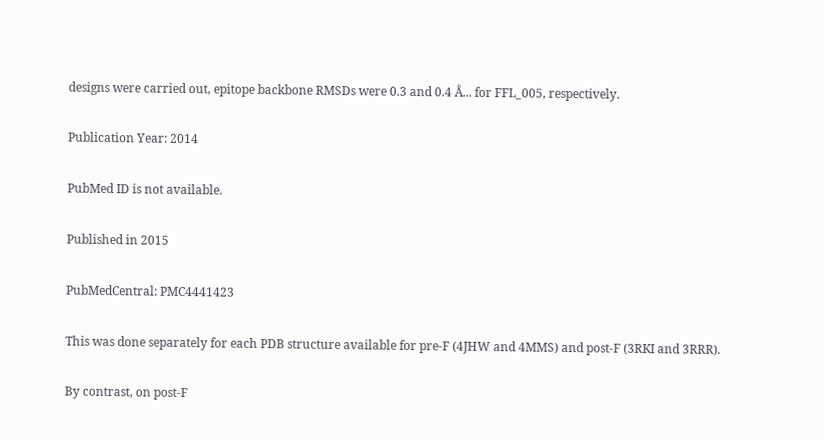designs were carried out, epitope backbone RMSDs were 0.3 and 0.4 Å... for FFL_005, respectively.

Publication Year: 2014

PubMed ID is not available.

Published in 2015

PubMedCentral: PMC4441423

This was done separately for each PDB structure available for pre-F (4JHW and 4MMS) and post-F (3RKI and 3RRR).

By contrast, on post-F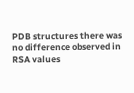PDB structures there was no difference observed in RSA values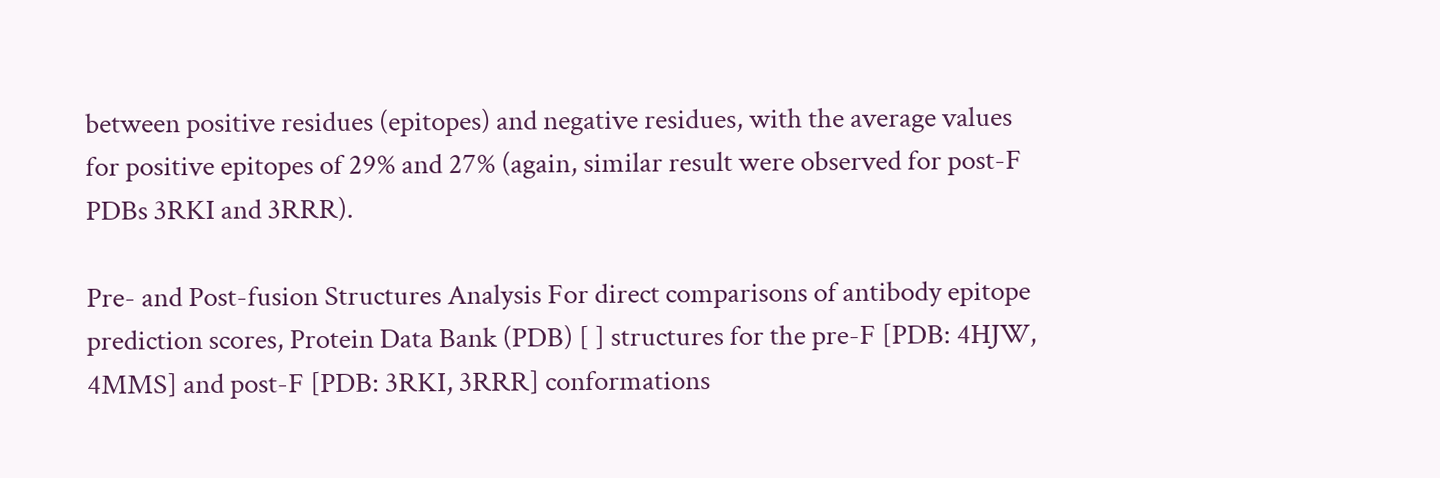between positive residues (epitopes) and negative residues, with the average values for positive epitopes of 29% and 27% (again, similar result were observed for post-F PDBs 3RKI and 3RRR).

Pre- and Post-fusion Structures Analysis For direct comparisons of antibody epitope prediction scores, Protein Data Bank (PDB) [ ] structures for the pre-F [PDB: 4HJW, 4MMS] and post-F [PDB: 3RKI, 3RRR] conformations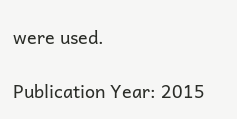were used.

Publication Year: 2015